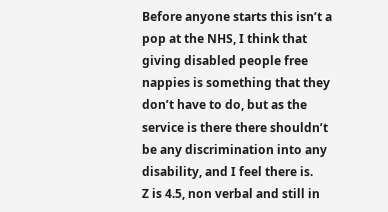Before anyone starts this isn’t a pop at the NHS, I think that giving disabled people free nappies is something that they don’t have to do, but as the service is there there shouldn’t be any discrimination into any disability, and I feel there is.
Z is 4.5, non verbal and still in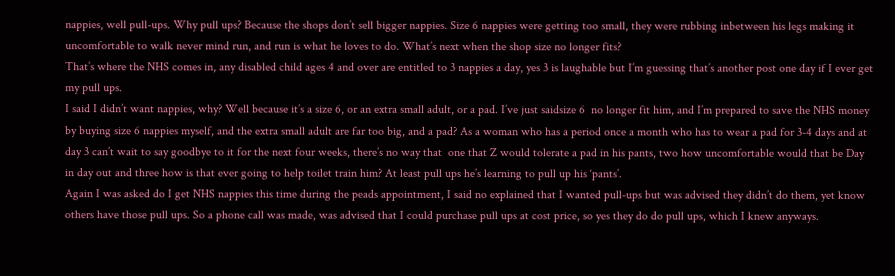nappies, well pull-ups. Why pull ups? Because the shops don’t sell bigger nappies. Size 6 nappies were getting too small, they were rubbing inbetween his legs making it uncomfortable to walk never mind run, and run is what he loves to do. What’s next when the shop size no longer fits?
That’s where the NHS comes in, any disabled child ages 4 and over are entitled to 3 nappies a day, yes 3 is laughable but I’m guessing that’s another post one day if I ever get my pull ups.
I said I didn’t want nappies, why? Well because it’s a size 6, or an extra small adult, or a pad. I’ve just saidsize 6  no longer fit him, and I’m prepared to save the NHS money by buying size 6 nappies myself, and the extra small adult are far too big, and a pad? As a woman who has a period once a month who has to wear a pad for 3-4 days and at day 3 can’t wait to say goodbye to it for the next four weeks, there’s no way that  one that Z would tolerate a pad in his pants, two how uncomfortable would that be Day in day out and three how is that ever going to help toilet train him? At least pull ups he’s learning to pull up his ‘pants’.
Again I was asked do I get NHS nappies this time during the peads appointment, I said no explained that I wanted pull-ups but was advised they didn’t do them, yet know others have those pull ups. So a phone call was made, was advised that I could purchase pull ups at cost price, so yes they do do pull ups, which I knew anyways.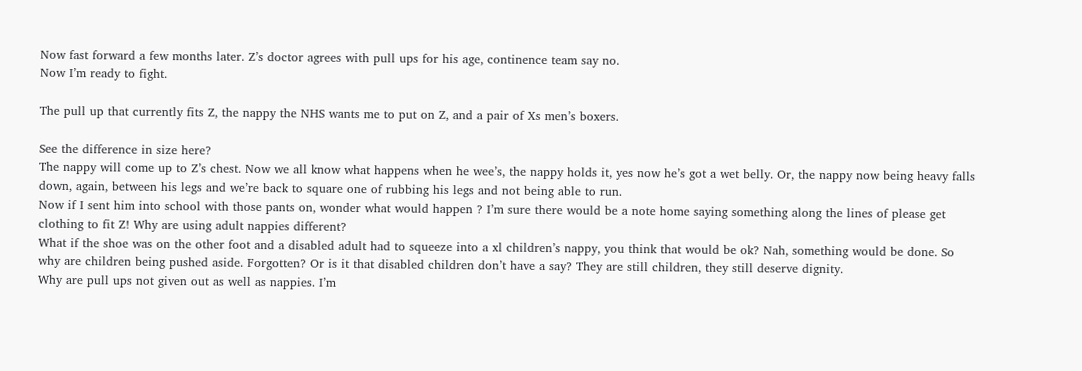Now fast forward a few months later. Z’s doctor agrees with pull ups for his age, continence team say no.
Now I’m ready to fight.

The pull up that currently fits Z, the nappy the NHS wants me to put on Z, and a pair of Xs men’s boxers.

See the difference in size here?
The nappy will come up to Z’s chest. Now we all know what happens when he wee’s, the nappy holds it, yes now he’s got a wet belly. Or, the nappy now being heavy falls down, again, between his legs and we’re back to square one of rubbing his legs and not being able to run.
Now if I sent him into school with those pants on, wonder what would happen ? I’m sure there would be a note home saying something along the lines of please get clothing to fit Z! Why are using adult nappies different?
What if the shoe was on the other foot and a disabled adult had to squeeze into a xl children’s nappy, you think that would be ok? Nah, something would be done. So why are children being pushed aside. Forgotten? Or is it that disabled children don’t have a say? They are still children, they still deserve dignity.
Why are pull ups not given out as well as nappies. I’m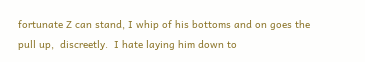fortunate Z can stand, I whip of his bottoms and on goes the pull up,  discreetly.  I hate laying him down to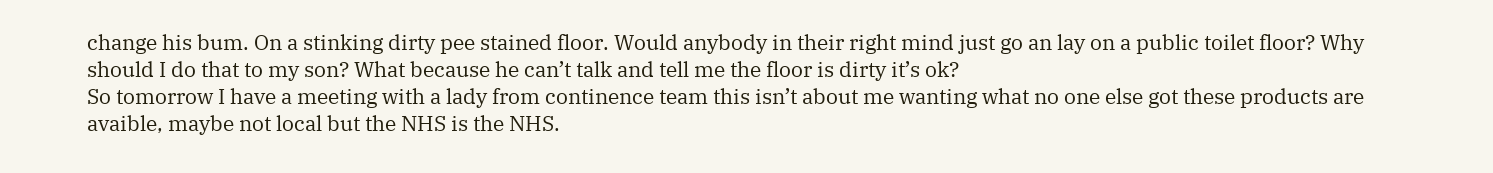change his bum. On a stinking dirty pee stained floor. Would anybody in their right mind just go an lay on a public toilet floor? Why should I do that to my son? What because he can’t talk and tell me the floor is dirty it’s ok?
So tomorrow I have a meeting with a lady from continence team this isn’t about me wanting what no one else got these products are avaible, maybe not local but the NHS is the NHS.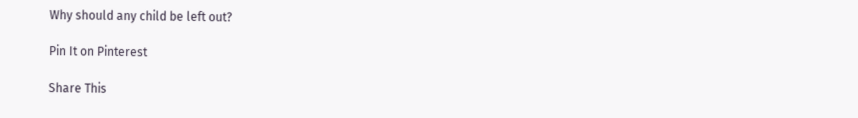Why should any child be left out?

Pin It on Pinterest

Share This